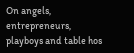On angels, entrepreneurs, playboys and table hos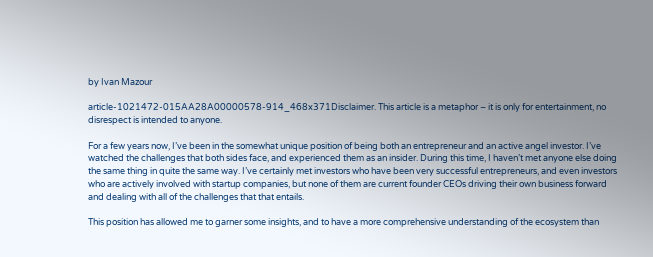by Ivan Mazour

article-1021472-015AA28A00000578-914_468x371Disclaimer. This article is a metaphor – it is only for entertainment, no disrespect is intended to anyone.

For a few years now, I’ve been in the somewhat unique position of being both an entrepreneur and an active angel investor. I’ve watched the challenges that both sides face, and experienced them as an insider. During this time, I haven’t met anyone else doing the same thing in quite the same way. I’ve certainly met investors who have been very successful entrepreneurs, and even investors who are actively involved with startup companies, but none of them are current founder CEOs driving their own business forward and dealing with all of the challenges that that entails.

This position has allowed me to garner some insights, and to have a more comprehensive understanding of the ecosystem than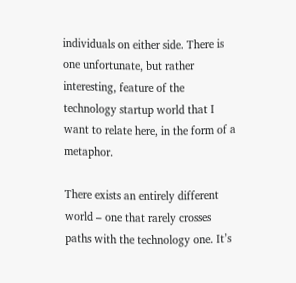individuals on either side. There is one unfortunate, but rather interesting, feature of the technology startup world that I want to relate here, in the form of a metaphor.

There exists an entirely different world – one that rarely crosses paths with the technology one. It’s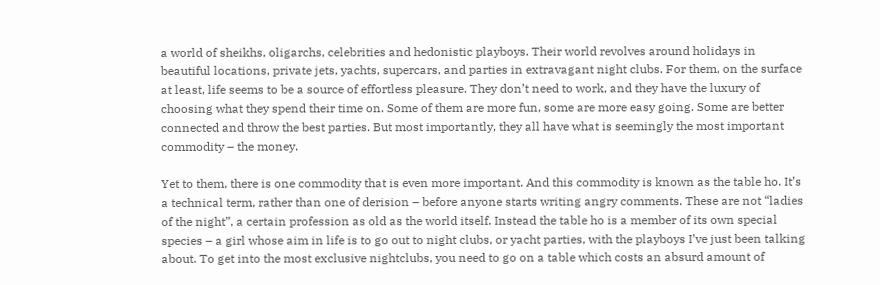a world of sheikhs, oligarchs, celebrities and hedonistic playboys. Their world revolves around holidays in beautiful locations, private jets, yachts, supercars, and parties in extravagant night clubs. For them, on the surface at least, life seems to be a source of effortless pleasure. They don’t need to work, and they have the luxury of choosing what they spend their time on. Some of them are more fun, some are more easy going. Some are better connected and throw the best parties. But most importantly, they all have what is seemingly the most important commodity – the money.

Yet to them, there is one commodity that is even more important. And this commodity is known as the table ho. It’s a technical term, rather than one of derision – before anyone starts writing angry comments. These are not “ladies of the night”, a certain profession as old as the world itself. Instead the table ho is a member of its own special species – a girl whose aim in life is to go out to night clubs, or yacht parties, with the playboys I’ve just been talking about. To get into the most exclusive nightclubs, you need to go on a table which costs an absurd amount of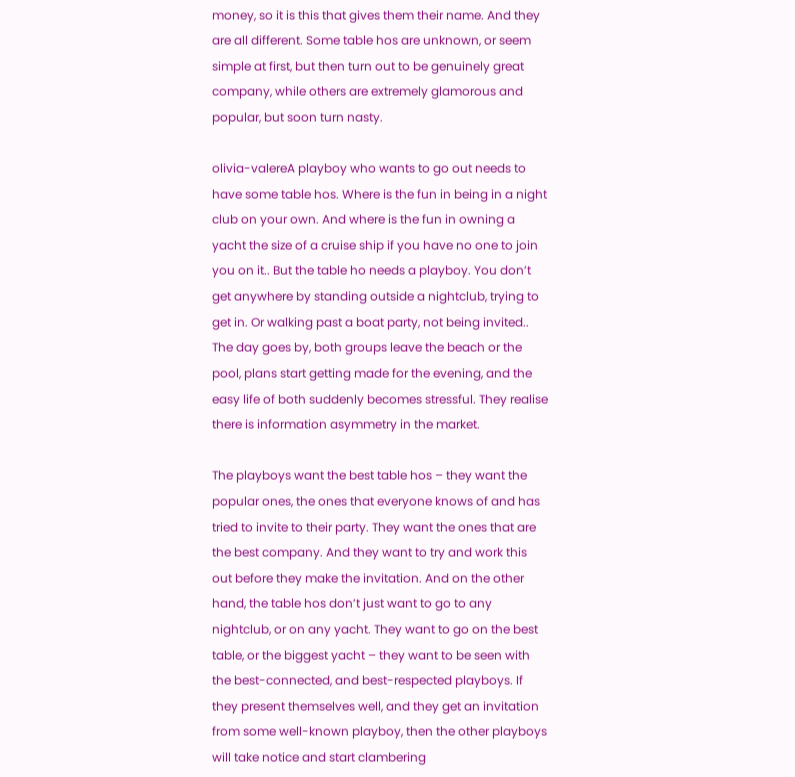money, so it is this that gives them their name. And they are all different. Some table hos are unknown, or seem simple at first, but then turn out to be genuinely great company, while others are extremely glamorous and popular, but soon turn nasty.

olivia-valereA playboy who wants to go out needs to have some table hos. Where is the fun in being in a night club on your own. And where is the fun in owning a yacht the size of a cruise ship if you have no one to join you on it.. But the table ho needs a playboy. You don’t get anywhere by standing outside a nightclub, trying to get in. Or walking past a boat party, not being invited.. The day goes by, both groups leave the beach or the pool, plans start getting made for the evening, and the easy life of both suddenly becomes stressful. They realise there is information asymmetry in the market.

The playboys want the best table hos – they want the popular ones, the ones that everyone knows of and has tried to invite to their party. They want the ones that are the best company. And they want to try and work this out before they make the invitation. And on the other hand, the table hos don’t just want to go to any nightclub, or on any yacht. They want to go on the best table, or the biggest yacht – they want to be seen with the best-connected, and best-respected playboys. If they present themselves well, and they get an invitation from some well-known playboy, then the other playboys will take notice and start clambering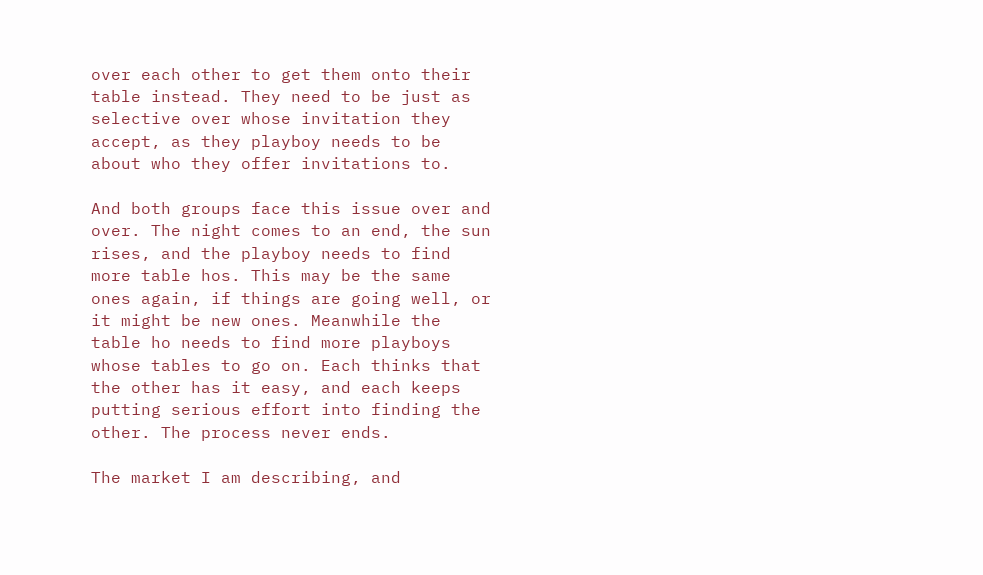over each other to get them onto their table instead. They need to be just as selective over whose invitation they accept, as they playboy needs to be about who they offer invitations to.

And both groups face this issue over and over. The night comes to an end, the sun rises, and the playboy needs to find more table hos. This may be the same ones again, if things are going well, or it might be new ones. Meanwhile the table ho needs to find more playboys whose tables to go on. Each thinks that the other has it easy, and each keeps putting serious effort into finding the other. The process never ends.

The market I am describing, and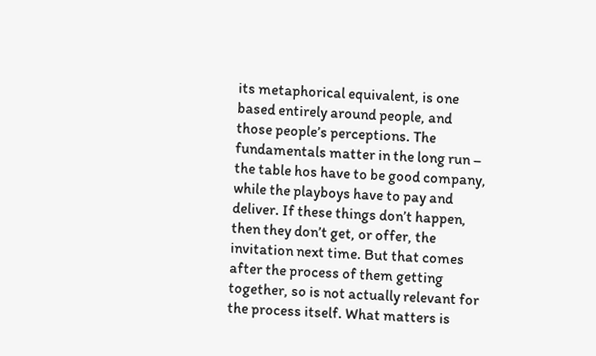its metaphorical equivalent, is one based entirely around people, and those people’s perceptions. The fundamentals matter in the long run – the table hos have to be good company, while the playboys have to pay and deliver. If these things don’t happen, then they don’t get, or offer, the invitation next time. But that comes after the process of them getting together, so is not actually relevant for the process itself. What matters is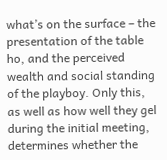what’s on the surface – the presentation of the table ho, and the perceived wealth and social standing of the playboy. Only this, as well as how well they gel during the initial meeting, determines whether the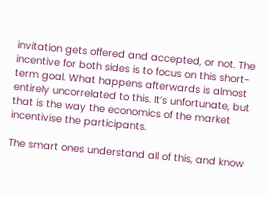invitation gets offered and accepted, or not. The incentive for both sides is to focus on this short-term goal. What happens afterwards is almost entirely uncorrelated to this. It’s unfortunate, but that is the way the economics of the market incentivise the participants.

The smart ones understand all of this, and know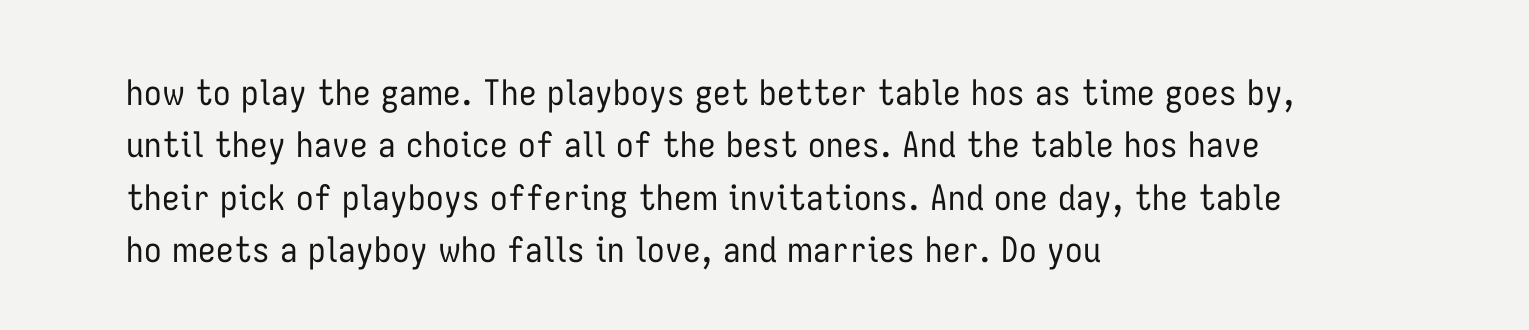how to play the game. The playboys get better table hos as time goes by, until they have a choice of all of the best ones. And the table hos have their pick of playboys offering them invitations. And one day, the table ho meets a playboy who falls in love, and marries her. Do you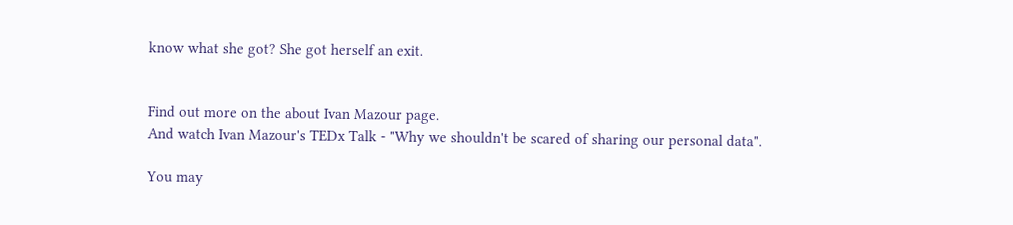know what she got? She got herself an exit.


Find out more on the about Ivan Mazour page.
And watch Ivan Mazour's TEDx Talk - "Why we shouldn't be scared of sharing our personal data".

You may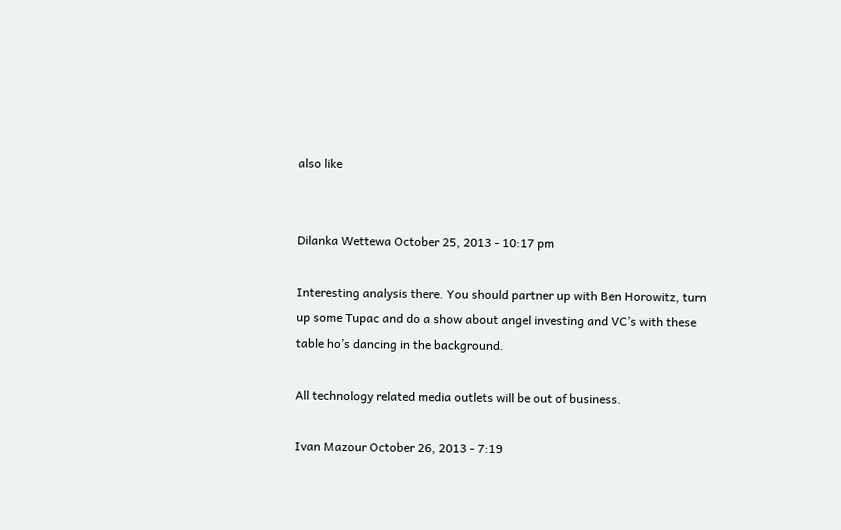also like


Dilanka Wettewa October 25, 2013 - 10:17 pm

Interesting analysis there. You should partner up with Ben Horowitz, turn up some Tupac and do a show about angel investing and VC’s with these table ho’s dancing in the background.

All technology related media outlets will be out of business.

Ivan Mazour October 26, 2013 - 7:19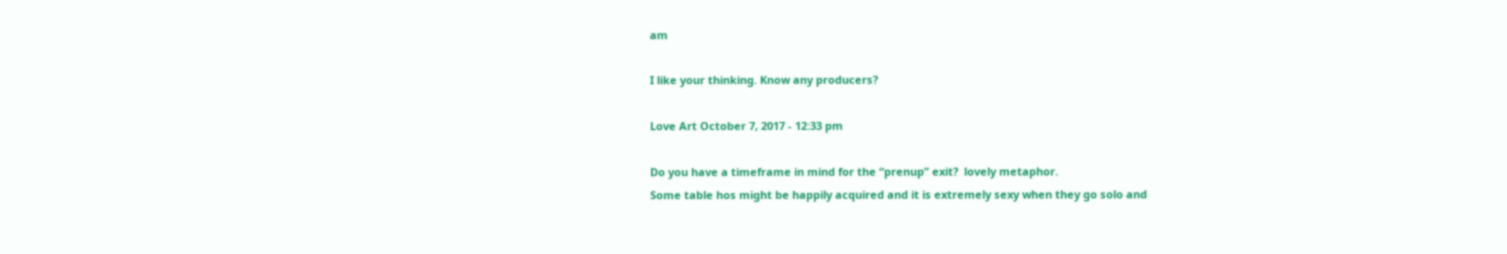am

I like your thinking. Know any producers?

Love Art October 7, 2017 - 12:33 pm

Do you have a timeframe in mind for the “prenup” exit?  lovely metaphor.
Some table hos might be happily acquired and it is extremely sexy when they go solo and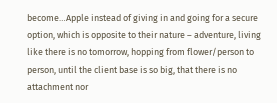become…Apple instead of giving in and going for a secure option, which is opposite to their nature – adventure, living like there is no tomorrow, hopping from flower/person to person, until the client base is so big, that there is no attachment nor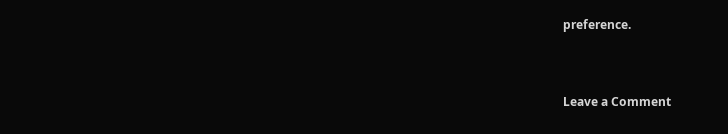preference.


Leave a Comment